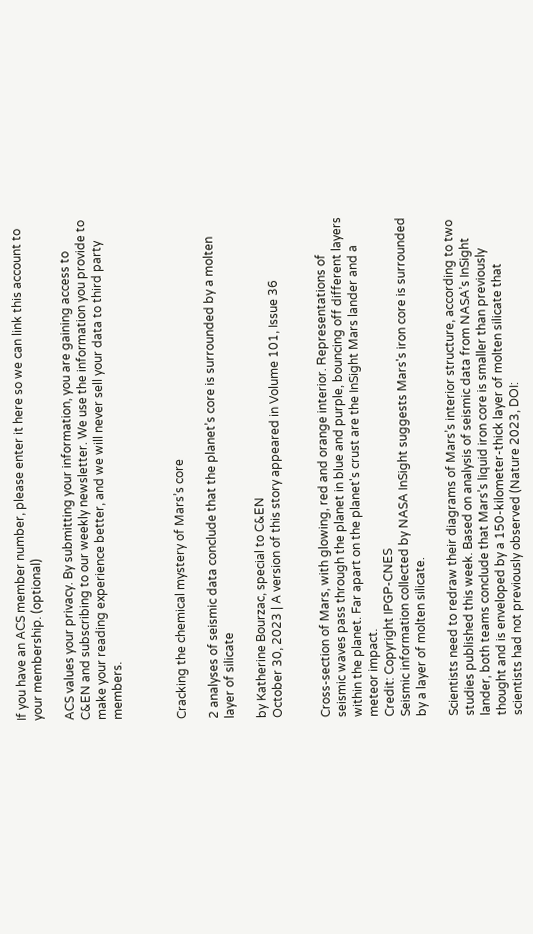If you have an ACS member number, please enter it here so we can link this account to your membership. (optional)

ACS values your privacy. By submitting your information, you are gaining access to C&EN and subscribing to our weekly newsletter. We use the information you provide to make your reading experience better, and we will never sell your data to third party members.



Cracking the chemical mystery of Mars’s core

2 analyses of seismic data conclude that the planet’s core is surrounded by a molten layer of silicate

by Katherine Bourzac, special to C&EN
October 30, 2023 | A version of this story appeared in Volume 101, Issue 36


Cross-section of Mars, with glowing, red and orange interior. Representations of seismic waves pass through the planet in blue and purple, bouncing off different layers within the planet. Far apart on the planet's crust are the InSight Mars lander and a meteor impact.
Credit: Copyright IPGP-CNES
Seismic information collected by NASA InSight suggests Mars's iron core is surrounded by a layer of molten silicate.

Scientists need to redraw their diagrams of Mars’s interior structure, according to two studies published this week. Based on analysis of seismic data from NASA’s InSight lander, both teams conclude that Mars’s liquid iron core is smaller than previously thought and is enveloped by a 150-kilometer-thick layer of molten silicate that scientists had not previously observed (Nature 2023, DOI: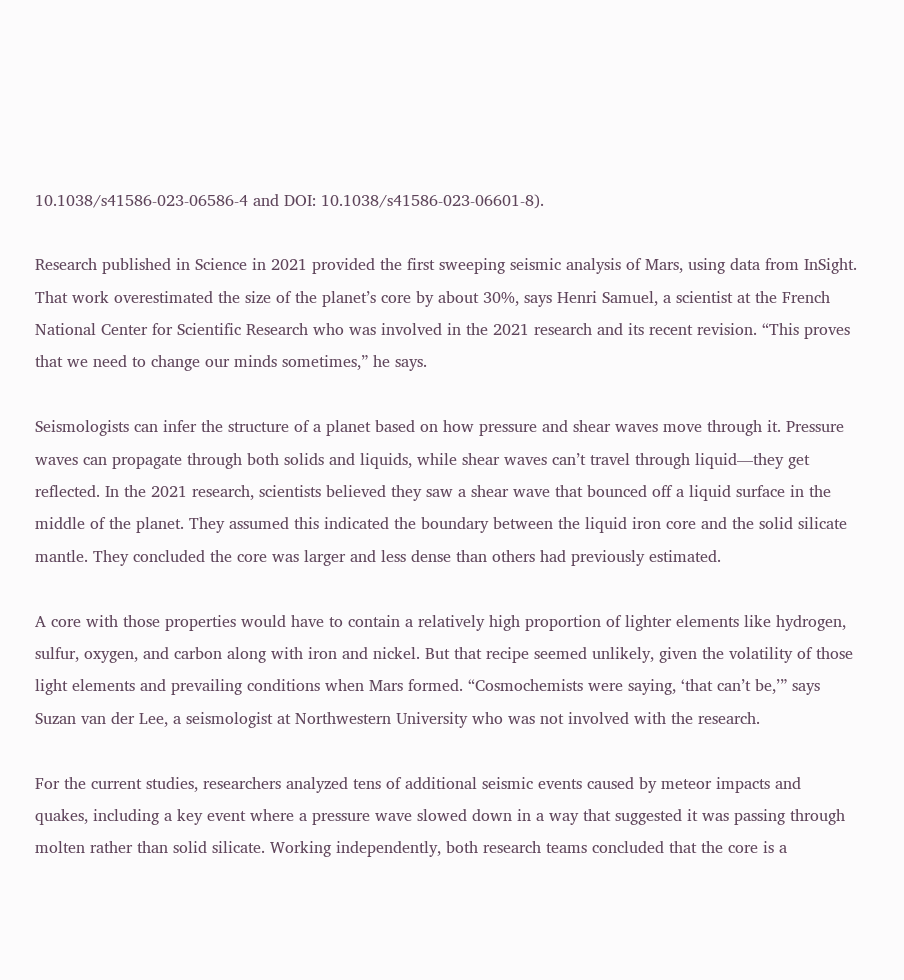10.1038/s41586-023-06586-4 and DOI: 10.1038/s41586-023-06601-8).

Research published in Science in 2021 provided the first sweeping seismic analysis of Mars, using data from InSight. That work overestimated the size of the planet’s core by about 30%, says Henri Samuel, a scientist at the French National Center for Scientific Research who was involved in the 2021 research and its recent revision. “This proves that we need to change our minds sometimes,” he says.

Seismologists can infer the structure of a planet based on how pressure and shear waves move through it. Pressure waves can propagate through both solids and liquids, while shear waves can’t travel through liquid—they get reflected. In the 2021 research, scientists believed they saw a shear wave that bounced off a liquid surface in the middle of the planet. They assumed this indicated the boundary between the liquid iron core and the solid silicate mantle. They concluded the core was larger and less dense than others had previously estimated.

A core with those properties would have to contain a relatively high proportion of lighter elements like hydrogen, sulfur, oxygen, and carbon along with iron and nickel. But that recipe seemed unlikely, given the volatility of those light elements and prevailing conditions when Mars formed. “Cosmochemists were saying, ‘that can’t be,’” says Suzan van der Lee, a seismologist at Northwestern University who was not involved with the research.

For the current studies, researchers analyzed tens of additional seismic events caused by meteor impacts and quakes, including a key event where a pressure wave slowed down in a way that suggested it was passing through molten rather than solid silicate. Working independently, both research teams concluded that the core is a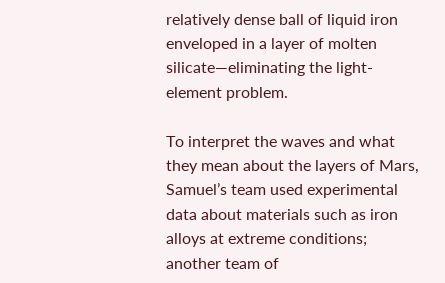relatively dense ball of liquid iron enveloped in a layer of molten silicate—eliminating the light-element problem.

To interpret the waves and what they mean about the layers of Mars, Samuel’s team used experimental data about materials such as iron alloys at extreme conditions; another team of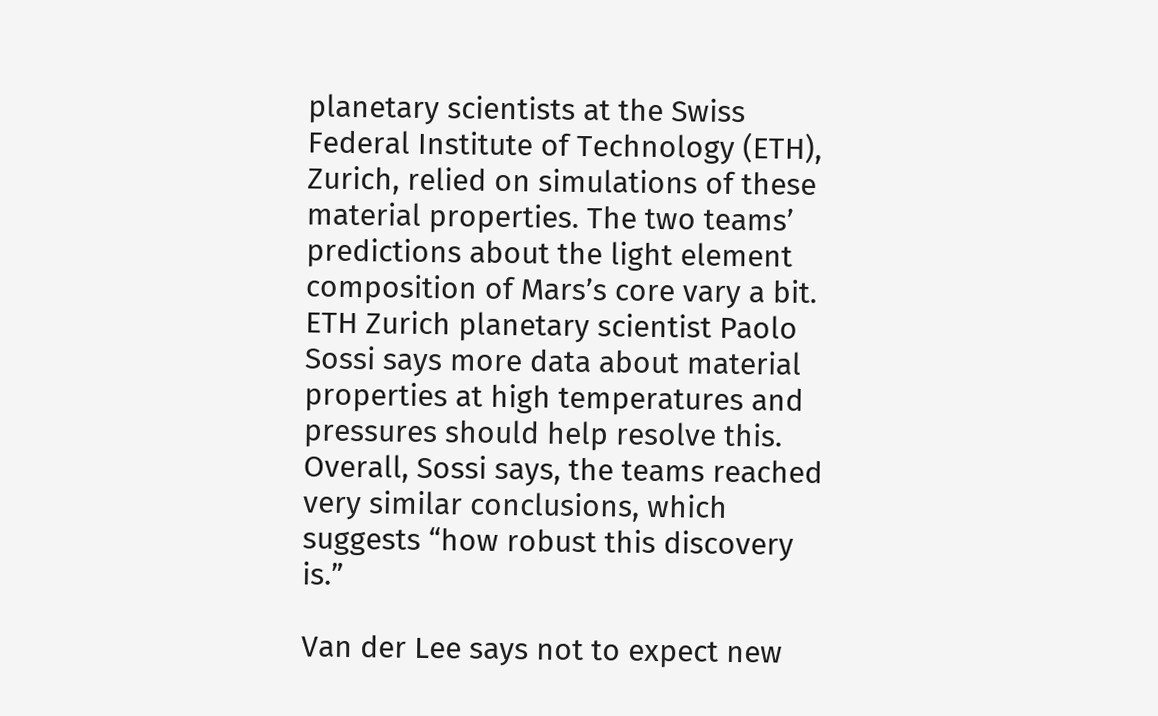planetary scientists at the Swiss Federal Institute of Technology (ETH), Zurich, relied on simulations of these material properties. The two teams’ predictions about the light element composition of Mars’s core vary a bit. ETH Zurich planetary scientist Paolo Sossi says more data about material properties at high temperatures and pressures should help resolve this. Overall, Sossi says, the teams reached very similar conclusions, which suggests “how robust this discovery is.”

Van der Lee says not to expect new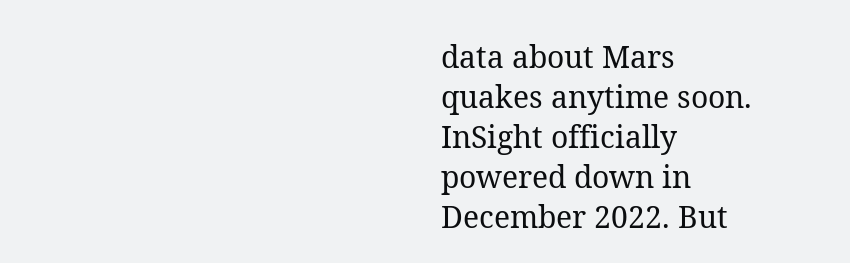data about Mars quakes anytime soon. InSight officially powered down in December 2022. But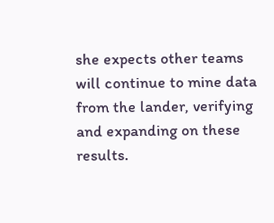she expects other teams will continue to mine data from the lander, verifying and expanding on these results.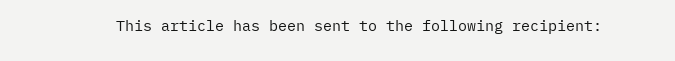This article has been sent to the following recipient: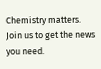Chemistry matters. Join us to get the news you need.